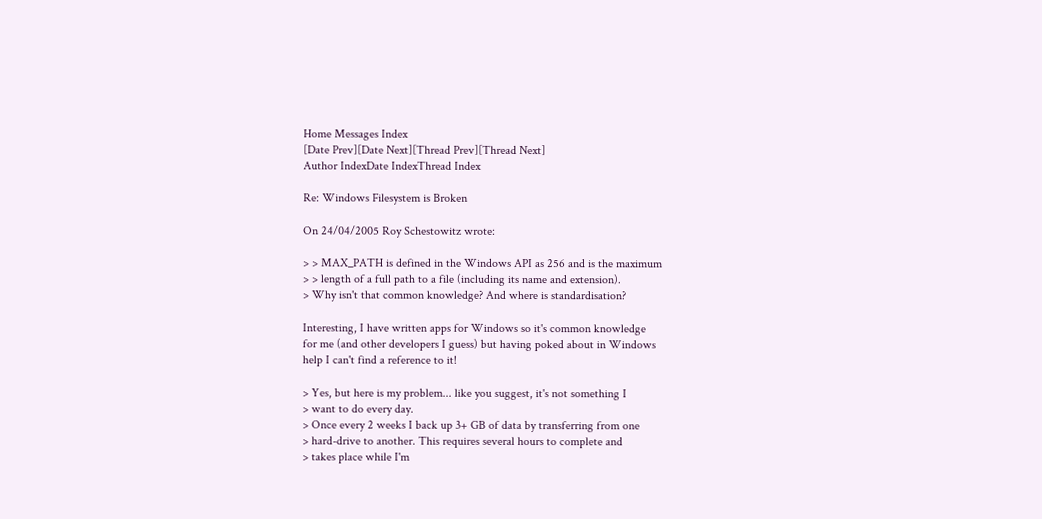Home Messages Index
[Date Prev][Date Next][Thread Prev][Thread Next]
Author IndexDate IndexThread Index

Re: Windows Filesystem is Broken

On 24/04/2005 Roy Schestowitz wrote:

> > MAX_PATH is defined in the Windows API as 256 and is the maximum
> > length of a full path to a file (including its name and extension).
> Why isn't that common knowledge? And where is standardisation?

Interesting, I have written apps for Windows so it's common knowledge
for me (and other developers I guess) but having poked about in Windows
help I can't find a reference to it!

> Yes, but here is my problem... like you suggest, it's not something I
> want to do every day.
> Once every 2 weeks I back up 3+ GB of data by transferring from one
> hard-drive to another. This requires several hours to complete and
> takes place while I'm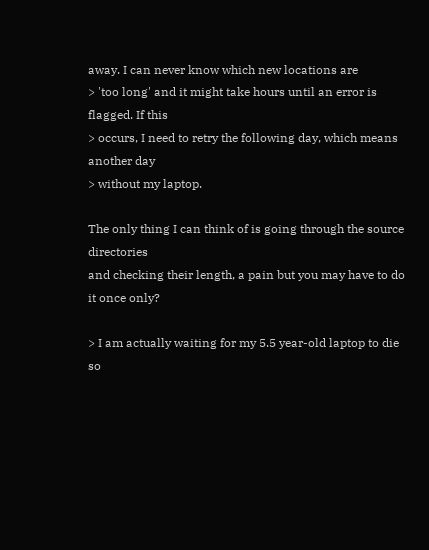away. I can never know which new locations are
> 'too long' and it might take hours until an error is flagged. If this
> occurs, I need to retry the following day, which means another day
> without my laptop.

The only thing I can think of is going through the source directories
and checking their length, a pain but you may have to do it once only?

> I am actually waiting for my 5.5 year-old laptop to die so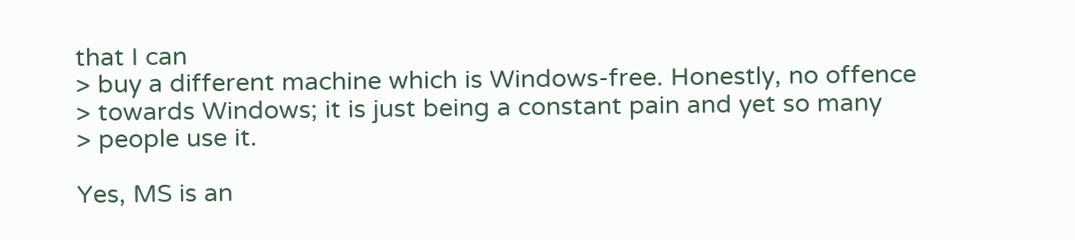that I can
> buy a different machine which is Windows-free. Honestly, no offence
> towards Windows; it is just being a constant pain and yet so many
> people use it.

Yes, MS is an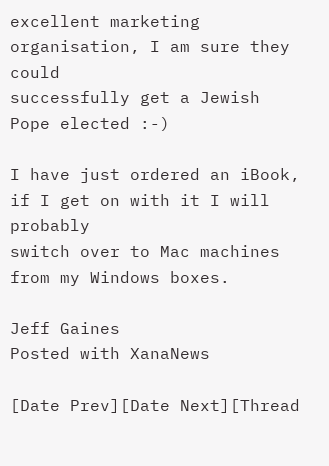excellent marketing organisation, I am sure they could
successfully get a Jewish Pope elected :-)

I have just ordered an iBook, if I get on with it I will probably
switch over to Mac machines from my Windows boxes.

Jeff Gaines
Posted with XanaNews

[Date Prev][Date Next][Thread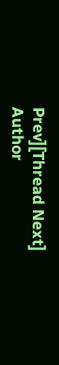Prev][Thread Next]
Author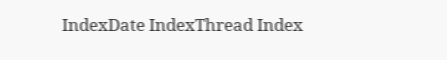IndexDate IndexThread Index